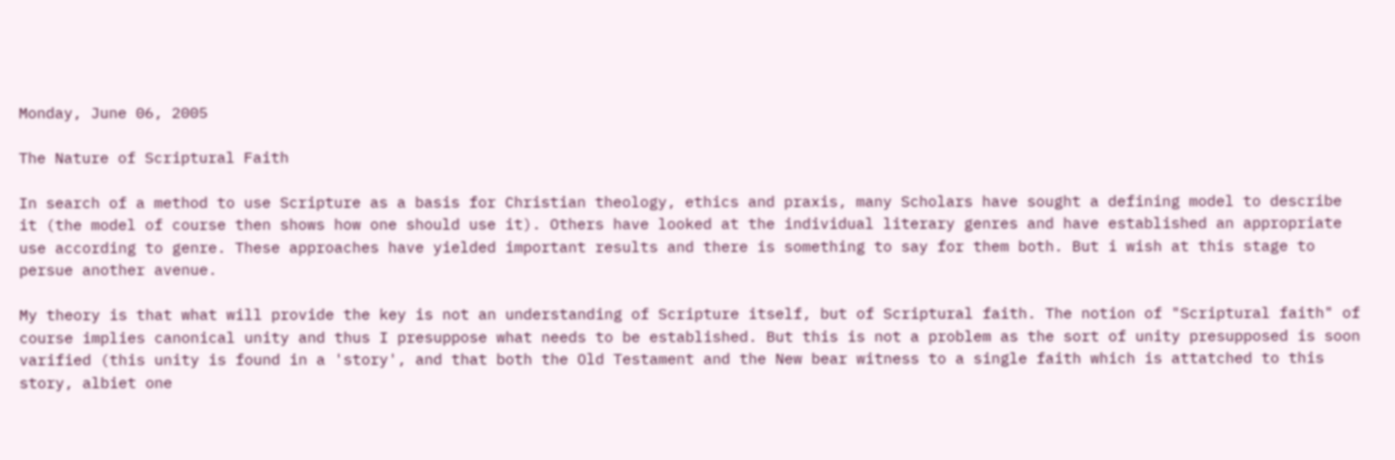Monday, June 06, 2005

The Nature of Scriptural Faith

In search of a method to use Scripture as a basis for Christian theology, ethics and praxis, many Scholars have sought a defining model to describe it (the model of course then shows how one should use it). Others have looked at the individual literary genres and have established an appropriate use according to genre. These approaches have yielded important results and there is something to say for them both. But i wish at this stage to persue another avenue.

My theory is that what will provide the key is not an understanding of Scripture itself, but of Scriptural faith. The notion of "Scriptural faith" of course implies canonical unity and thus I presuppose what needs to be established. But this is not a problem as the sort of unity presupposed is soon varified (this unity is found in a 'story', and that both the Old Testament and the New bear witness to a single faith which is attatched to this story, albiet one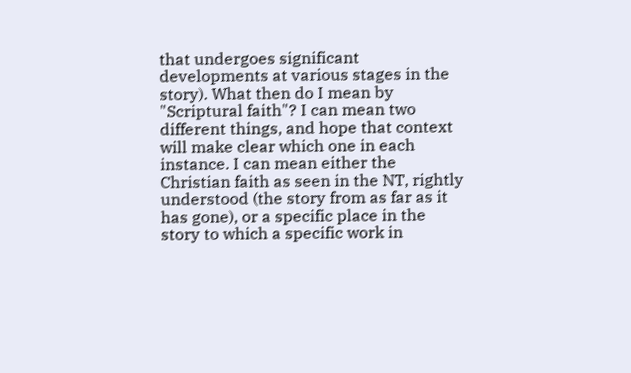that undergoes significant developments at various stages in the story). What then do I mean by "Scriptural faith"? I can mean two different things, and hope that context will make clear which one in each instance. I can mean either the Christian faith as seen in the NT, rightly understood (the story from as far as it has gone), or a specific place in the story to which a specific work in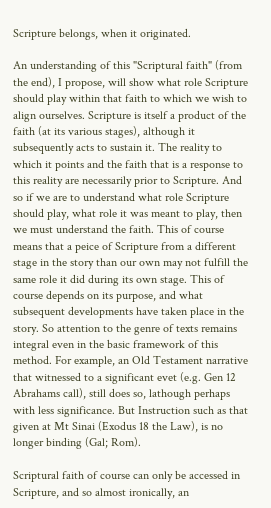Scripture belongs, when it originated.

An understanding of this "Scriptural faith" (from the end), I propose, will show what role Scripture should play within that faith to which we wish to align ourselves. Scripture is itself a product of the faith (at its various stages), although it subsequently acts to sustain it. The reality to which it points and the faith that is a response to this reality are necessarily prior to Scripture. And so if we are to understand what role Scripture should play, what role it was meant to play, then we must understand the faith. This of course means that a peice of Scripture from a different stage in the story than our own may not fulfill the same role it did during its own stage. This of course depends on its purpose, and what subsequent developments have taken place in the story. So attention to the genre of texts remains integral even in the basic framework of this method. For example, an Old Testament narrative that witnessed to a significant evet (e.g. Gen 12 Abrahams call), still does so, lathough perhaps with less significance. But Instruction such as that given at Mt Sinai (Exodus 18 the Law), is no longer binding (Gal; Rom).

Scriptural faith of course can only be accessed in Scripture, and so almost ironically, an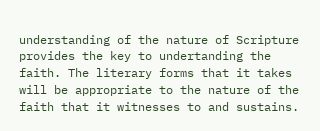understanding of the nature of Scripture provides the key to undertanding the faith. The literary forms that it takes will be appropriate to the nature of the faith that it witnesses to and sustains.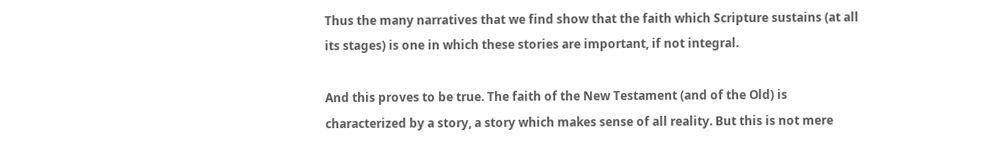Thus the many narratives that we find show that the faith which Scripture sustains (at all its stages) is one in which these stories are important, if not integral.

And this proves to be true. The faith of the New Testament (and of the Old) is characterized by a story, a story which makes sense of all reality. But this is not mere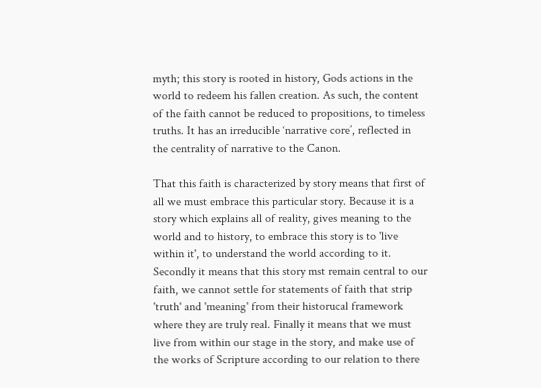myth; this story is rooted in history, Gods actions in the world to redeem his fallen creation. As such, the content of the faith cannot be reduced to propositions, to timeless truths. It has an irreducible ‘narrative core’, reflected in the centrality of narrative to the Canon.

That this faith is characterized by story means that first of all we must embrace this particular story. Because it is a story which explains all of reality, gives meaning to the world and to history, to embrace this story is to 'live within it', to understand the world according to it. Secondly it means that this story mst remain central to our faith, we cannot settle for statements of faith that strip 'truth' and 'meaning' from their historucal framework where they are truly real. Finally it means that we must live from within our stage in the story, and make use of the works of Scripture according to our relation to there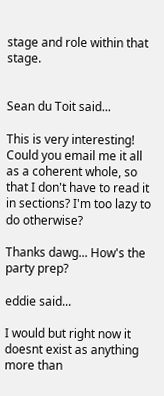stage and role within that stage.


Sean du Toit said...

This is very interesting! Could you email me it all as a coherent whole, so that I don't have to read it in sections? I'm too lazy to do otherwise?

Thanks dawg... How's the party prep?

eddie said...

I would but right now it doesnt exist as anything more than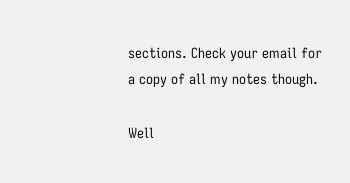sections. Check your email for a copy of all my notes though.

Well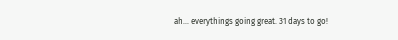ah... everythings going great. 31 days to go!